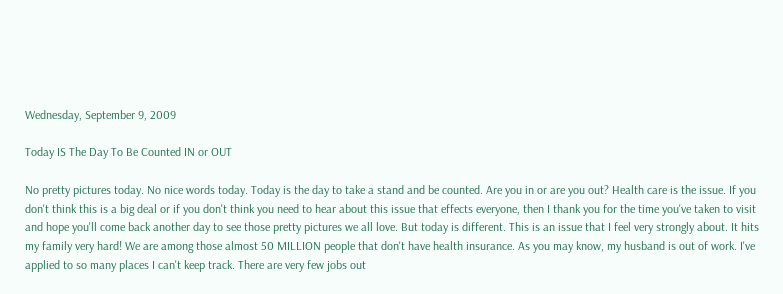Wednesday, September 9, 2009

Today IS The Day To Be Counted IN or OUT

No pretty pictures today. No nice words today. Today is the day to take a stand and be counted. Are you in or are you out? Health care is the issue. If you don't think this is a big deal or if you don't think you need to hear about this issue that effects everyone, then I thank you for the time you've taken to visit and hope you'll come back another day to see those pretty pictures we all love. But today is different. This is an issue that I feel very strongly about. It hits my family very hard! We are among those almost 50 MILLION people that don't have health insurance. As you may know, my husband is out of work. I've applied to so many places I can't keep track. There are very few jobs out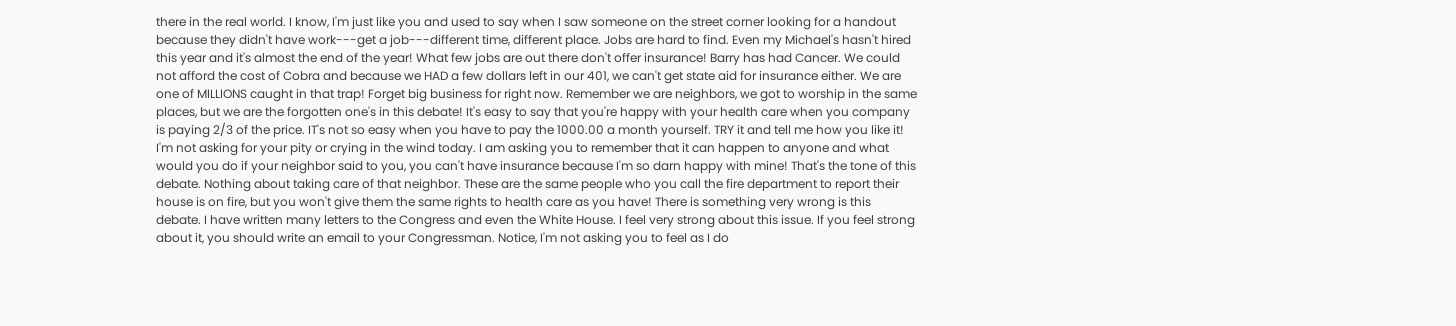there in the real world. I know, I'm just like you and used to say when I saw someone on the street corner looking for a handout because they didn't have work---get a job---different time, different place. Jobs are hard to find. Even my Michael's hasn't hired this year and it's almost the end of the year! What few jobs are out there don't offer insurance! Barry has had Cancer. We could not afford the cost of Cobra and because we HAD a few dollars left in our 401, we can't get state aid for insurance either. We are one of MILLIONS caught in that trap! Forget big business for right now. Remember we are neighbors, we got to worship in the same places, but we are the forgotten one's in this debate! It's easy to say that you're happy with your health care when you company is paying 2/3 of the price. IT's not so easy when you have to pay the 1000.00 a month yourself. TRY it and tell me how you like it! I'm not asking for your pity or crying in the wind today. I am asking you to remember that it can happen to anyone and what would you do if your neighbor said to you, you can't have insurance because I'm so darn happy with mine! That's the tone of this debate. Nothing about taking care of that neighbor. These are the same people who you call the fire department to report their house is on fire, but you won't give them the same rights to health care as you have! There is something very wrong is this debate. I have written many letters to the Congress and even the White House. I feel very strong about this issue. If you feel strong about it, you should write an email to your Congressman. Notice, I'm not asking you to feel as I do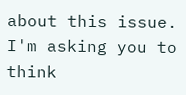about this issue. I'm asking you to think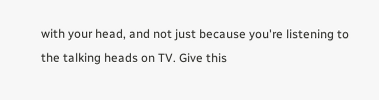with your head, and not just because you're listening to the talking heads on TV. Give this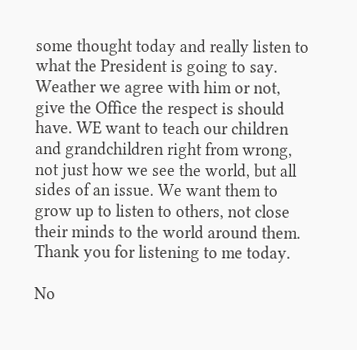some thought today and really listen to what the President is going to say. Weather we agree with him or not, give the Office the respect is should have. WE want to teach our children and grandchildren right from wrong, not just how we see the world, but all sides of an issue. We want them to grow up to listen to others, not close their minds to the world around them.
Thank you for listening to me today.

No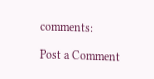comments:

Post a Comment